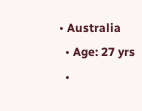• Australia
  • Age: 27 yrs
  •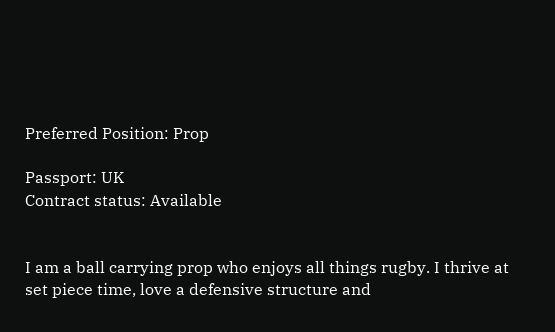Preferred Position: Prop

Passport: UK
Contract status: Available


I am a ball carrying prop who enjoys all things rugby. I thrive at set piece time, love a defensive structure and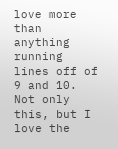love more than anything running lines off of 9 and 10. Not only this, but I love the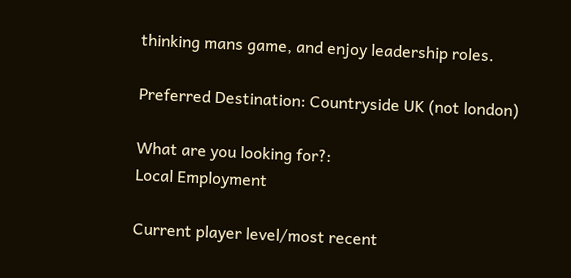thinking mans game, and enjoy leadership roles.

Preferred Destination: Countryside UK (not london)

What are you looking for?:
Local Employment

Current player level/most recent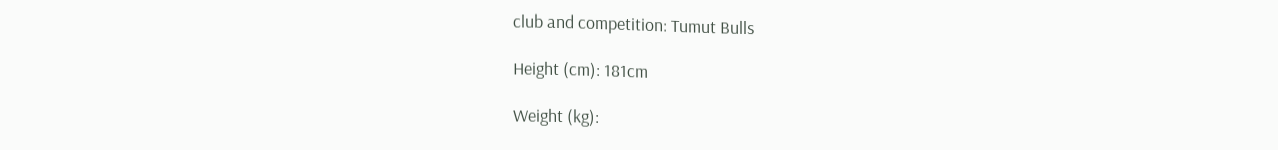club and competition: Tumut Bulls

Height (cm): 181cm

Weight (kg):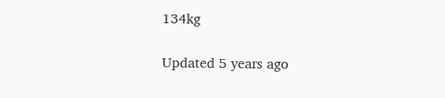134kg

Updated 5 years ago